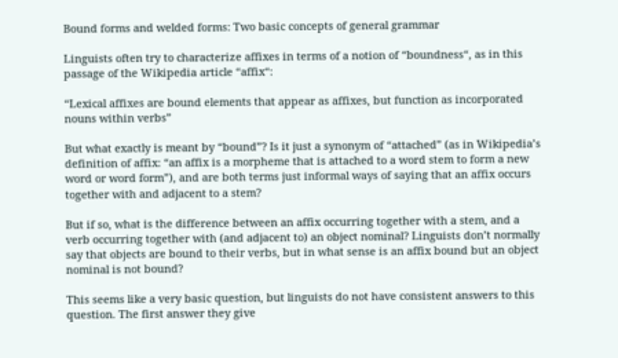Bound forms and welded forms: Two basic concepts of general grammar

Linguists often try to characterize affixes in terms of a notion of “boundness“, as in this passage of the Wikipedia article “affix“:

“Lexical affixes are bound elements that appear as affixes, but function as incorporated nouns within verbs”

But what exactly is meant by “bound”? Is it just a synonym of “attached” (as in Wikipedia’s definition of affix: “an affix is a morpheme that is attached to a word stem to form a new word or word form”), and are both terms just informal ways of saying that an affix occurs together with and adjacent to a stem?

But if so, what is the difference between an affix occurring together with a stem, and a verb occurring together with (and adjacent to) an object nominal? Linguists don’t normally say that objects are bound to their verbs, but in what sense is an affix bound but an object nominal is not bound?

This seems like a very basic question, but linguists do not have consistent answers to this question. The first answer they give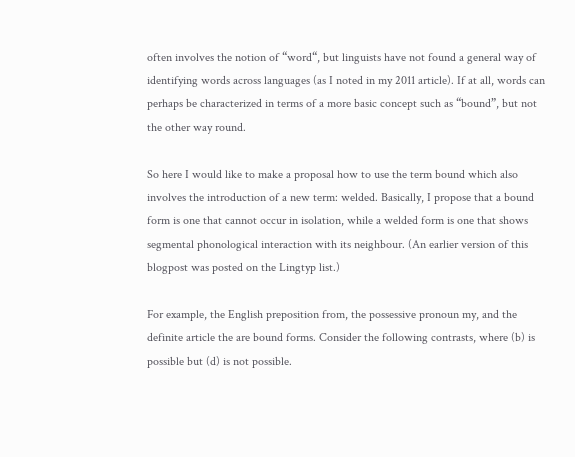often involves the notion of “word“, but linguists have not found a general way of identifying words across languages (as I noted in my 2011 article). If at all, words can perhaps be characterized in terms of a more basic concept such as “bound”, but not the other way round.

So here I would like to make a proposal how to use the term bound which also involves the introduction of a new term: welded. Basically, I propose that a bound form is one that cannot occur in isolation, while a welded form is one that shows segmental phonological interaction with its neighbour. (An earlier version of this blogpost was posted on the Lingtyp list.)

For example, the English preposition from, the possessive pronoun my, and the definite article the are bound forms. Consider the following contrasts, where (b) is possible but (d) is not possible.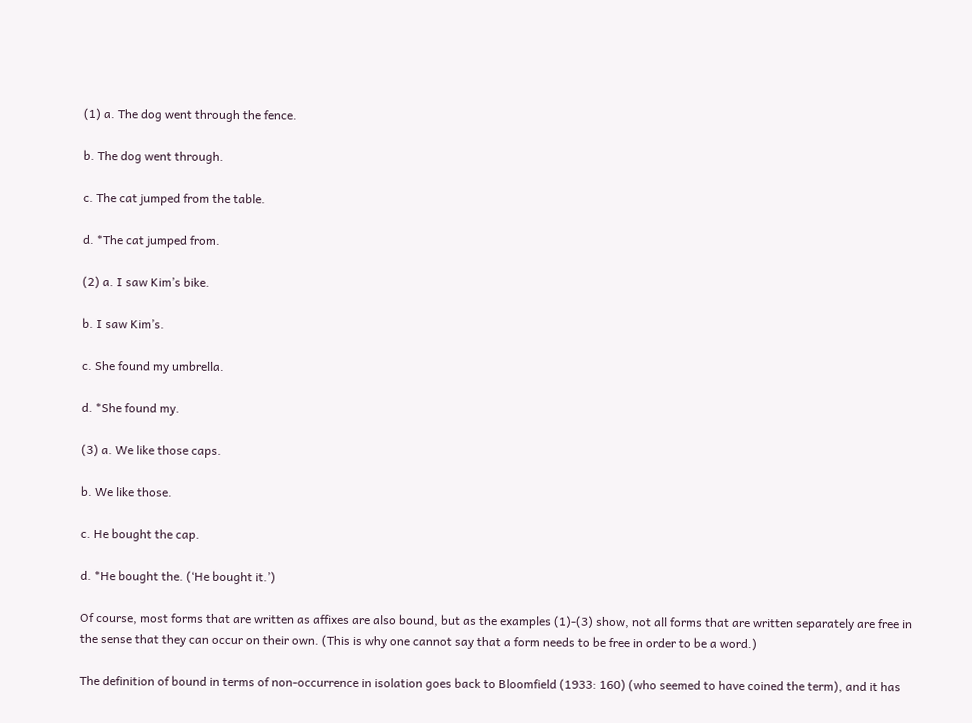(1) a. The dog went through the fence.

b. The dog went through.

c. The cat jumped from the table.

d. *The cat jumped from.

(2) a. I saw Kim’s bike.

b. I saw Kim’s.

c. She found my umbrella.

d. *She found my.

(3) a. We like those caps.

b. We like those.

c. He bought the cap.

d. *He bought the. (‘He bought it.’)

Of course, most forms that are written as affixes are also bound, but as the examples (1)-(3) show, not all forms that are written separately are free in the sense that they can occur on their own. (This is why one cannot say that a form needs to be free in order to be a word.)

The definition of bound in terms of non-occurrence in isolation goes back to Bloomfield (1933: 160) (who seemed to have coined the term), and it has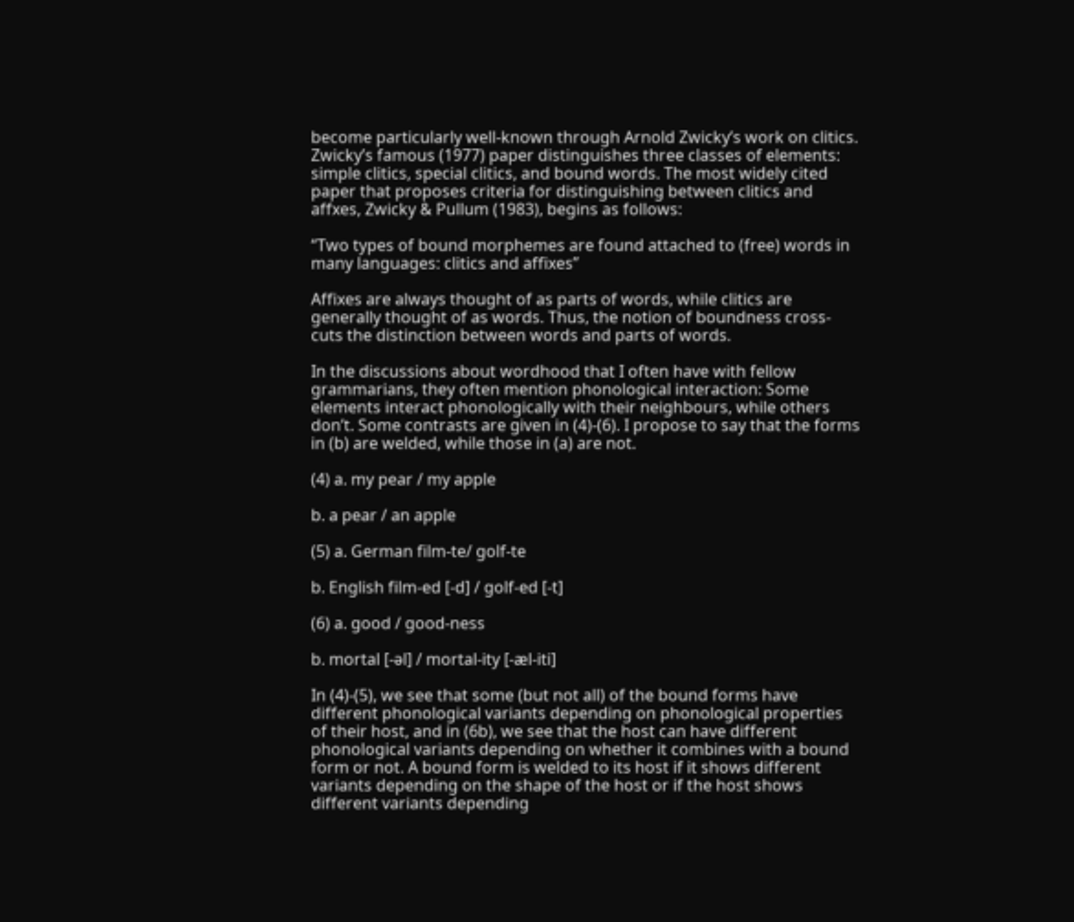become particularly well-known through Arnold Zwicky’s work on clitics. Zwicky’s famous (1977) paper distinguishes three classes of elements: simple clitics, special clitics, and bound words. The most widely cited paper that proposes criteria for distinguishing between clitics and affxes, Zwicky & Pullum (1983), begins as follows:

“Two types of bound morphemes are found attached to (free) words in many languages: clitics and affixes”

Affixes are always thought of as parts of words, while clitics are generally thought of as words. Thus, the notion of boundness cross-cuts the distinction between words and parts of words.

In the discussions about wordhood that I often have with fellow grammarians, they often mention phonological interaction: Some elements interact phonologically with their neighbours, while others don’t. Some contrasts are given in (4)-(6). I propose to say that the forms in (b) are welded, while those in (a) are not.

(4) a. my pear / my apple

b. a pear / an apple

(5) a. German film-te/ golf-te

b. English film-ed [-d] / golf-ed [-t]

(6) a. good / good-ness

b. mortal [-əl] / mortal-ity [-æl-iti]

In (4)-(5), we see that some (but not all) of the bound forms have different phonological variants depending on phonological properties of their host, and in (6b), we see that the host can have different phonological variants depending on whether it combines with a bound form or not. A bound form is welded to its host if it shows different variants depending on the shape of the host or if the host shows different variants depending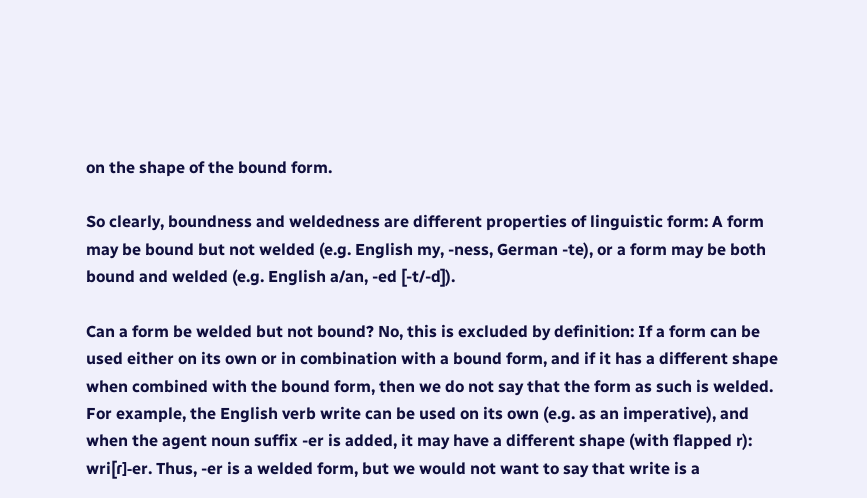on the shape of the bound form.

So clearly, boundness and weldedness are different properties of linguistic form: A form may be bound but not welded (e.g. English my, -ness, German -te), or a form may be both bound and welded (e.g. English a/an, -ed [-t/-d]).

Can a form be welded but not bound? No, this is excluded by definition: If a form can be used either on its own or in combination with a bound form, and if it has a different shape when combined with the bound form, then we do not say that the form as such is welded. For example, the English verb write can be used on its own (e.g. as an imperative), and when the agent noun suffix -er is added, it may have a different shape (with flapped r): wri[ɾ]-er. Thus, -er is a welded form, but we would not want to say that write is a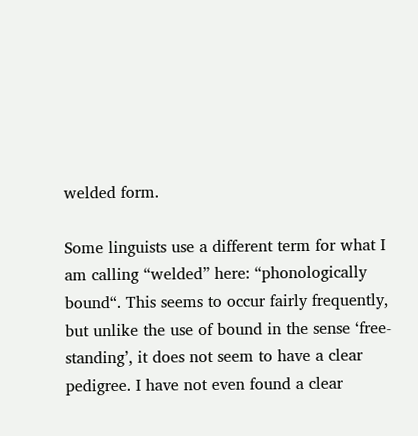welded form.

Some linguists use a different term for what I am calling “welded” here: “phonologically bound“. This seems to occur fairly frequently, but unlike the use of bound in the sense ‘free-standing’, it does not seem to have a clear pedigree. I have not even found a clear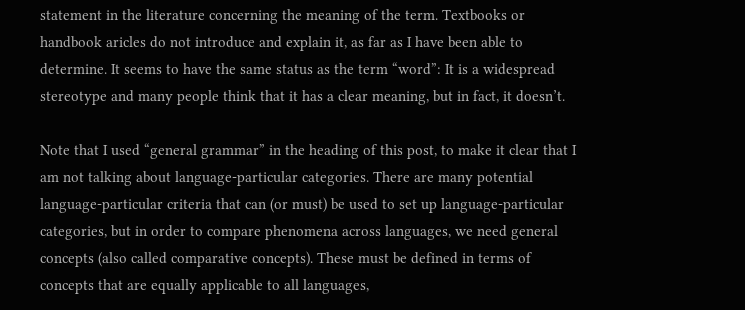statement in the literature concerning the meaning of the term. Textbooks or handbook aricles do not introduce and explain it, as far as I have been able to determine. It seems to have the same status as the term “word”: It is a widespread stereotype and many people think that it has a clear meaning, but in fact, it doesn’t.

Note that I used “general grammar” in the heading of this post, to make it clear that I am not talking about language-particular categories. There are many potential language-particular criteria that can (or must) be used to set up language-particular categories, but in order to compare phenomena across languages, we need general concepts (also called comparative concepts). These must be defined in terms of concepts that are equally applicable to all languages,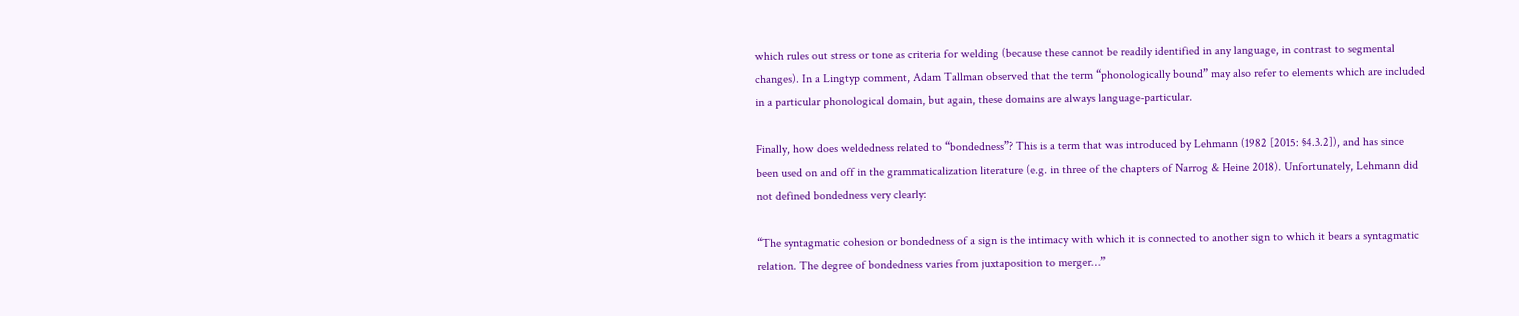which rules out stress or tone as criteria for welding (because these cannot be readily identified in any language, in contrast to segmental changes). In a Lingtyp comment, Adam Tallman observed that the term “phonologically bound” may also refer to elements which are included in a particular phonological domain, but again, these domains are always language-particular.

Finally, how does weldedness related to “bondedness”? This is a term that was introduced by Lehmann (1982 [2015: §4.3.2]), and has since been used on and off in the grammaticalization literature (e.g. in three of the chapters of Narrog & Heine 2018). Unfortunately, Lehmann did not defined bondedness very clearly:

“The syntagmatic cohesion or bondedness of a sign is the intimacy with which it is connected to another sign to which it bears a syntagmatic relation. The degree of bondedness varies from juxtaposition to merger…”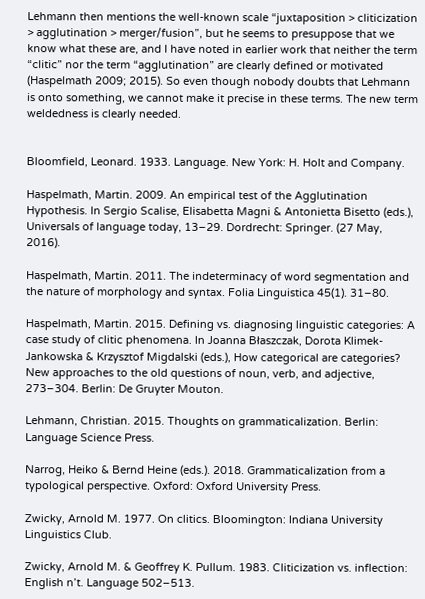Lehmann then mentions the well-known scale “juxtaposition > cliticization > agglutination > merger/fusion”, but he seems to presuppose that we know what these are, and I have noted in earlier work that neither the term “clitic” nor the term “agglutination” are clearly defined or motivated (Haspelmath 2009; 2015). So even though nobody doubts that Lehmann is onto something, we cannot make it precise in these terms. The new term weldedness is clearly needed.


Bloomfield, Leonard. 1933. Language. New York: H. Holt and Company.

Haspelmath, Martin. 2009. An empirical test of the Agglutination Hypothesis. In Sergio Scalise, Elisabetta Magni & Antonietta Bisetto (eds.), Universals of language today, 13–29. Dordrecht: Springer. (27 May, 2016).

Haspelmath, Martin. 2011. The indeterminacy of word segmentation and the nature of morphology and syntax. Folia Linguistica 45(1). 31–80.

Haspelmath, Martin. 2015. Defining vs. diagnosing linguistic categories: A case study of clitic phenomena. In Joanna Błaszczak, Dorota Klimek-Jankowska & Krzysztof Migdalski (eds.), How categorical are categories? New approaches to the old questions of noun, verb, and adjective, 273–304. Berlin: De Gruyter Mouton.

Lehmann, Christian. 2015. Thoughts on grammaticalization. Berlin: Language Science Press.

Narrog, Heiko & Bernd Heine (eds.). 2018. Grammaticalization from a typological perspective. Oxford: Oxford University Press.

Zwicky, Arnold M. 1977. On clitics. Bloomington: Indiana University Linguistics Club.

Zwicky, Arnold M. & Geoffrey K. Pullum. 1983. Cliticization vs. inflection: English n’t. Language 502–513.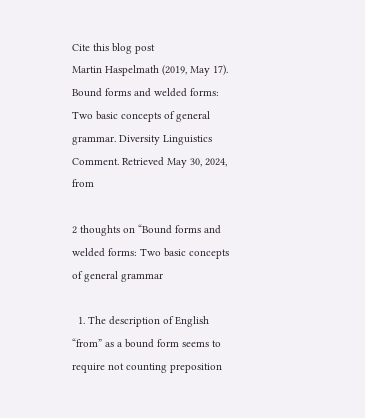Cite this blog post
Martin Haspelmath (2019, May 17). Bound forms and welded forms: Two basic concepts of general grammar. Diversity Linguistics Comment. Retrieved May 30, 2024, from

2 thoughts on “Bound forms and welded forms: Two basic concepts of general grammar

  1. The description of English “from” as a bound form seems to require not counting preposition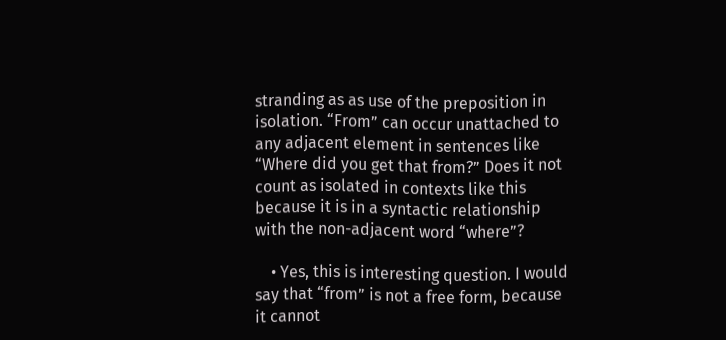stranding as as use of the preposition in isolation. “From” can occur unattached to any adjacent element in sentences like “Where did you get that from?” Does it not count as isolated in contexts like this because it is in a syntactic relationship with the non-adjacent word “where”?

    • Yes, this is interesting question. I would say that “from” is not a free form, because it cannot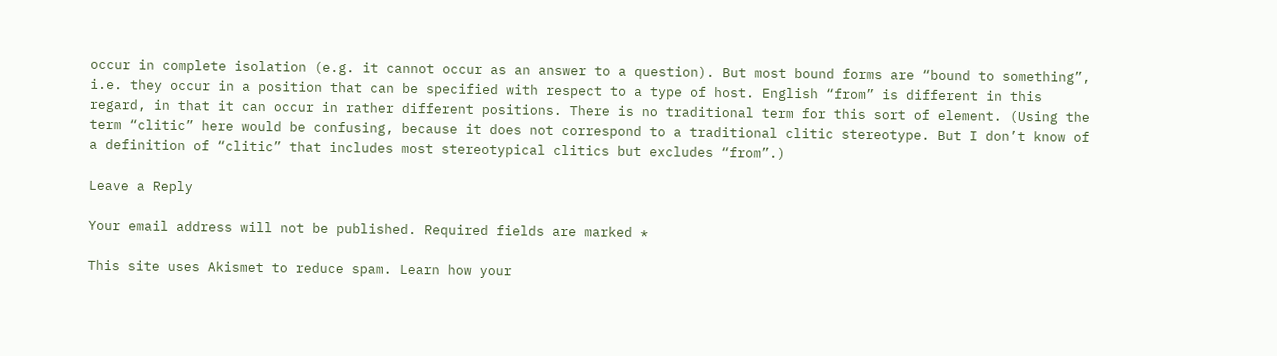occur in complete isolation (e.g. it cannot occur as an answer to a question). But most bound forms are “bound to something”, i.e. they occur in a position that can be specified with respect to a type of host. English “from” is different in this regard, in that it can occur in rather different positions. There is no traditional term for this sort of element. (Using the term “clitic” here would be confusing, because it does not correspond to a traditional clitic stereotype. But I don’t know of a definition of “clitic” that includes most stereotypical clitics but excludes “from”.)

Leave a Reply

Your email address will not be published. Required fields are marked *

This site uses Akismet to reduce spam. Learn how your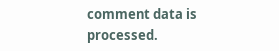comment data is processed.